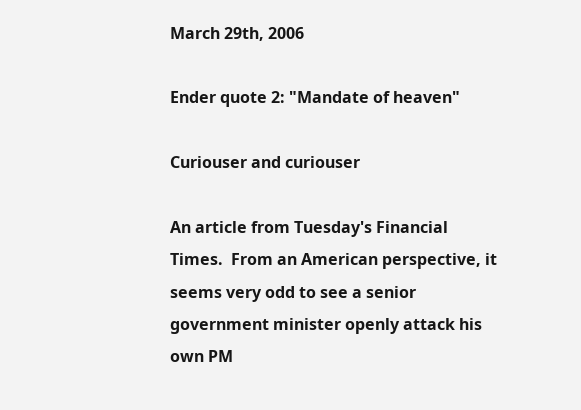March 29th, 2006

Ender quote 2: "Mandate of heaven"

Curiouser and curiouser

An article from Tuesday's Financial Times.  From an American perspective, it seems very odd to see a senior government minister openly attack his own PM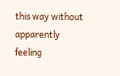this way without apparently feeling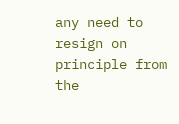any need to resign on principle from the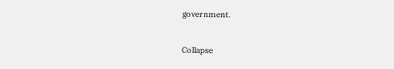government.

Collapse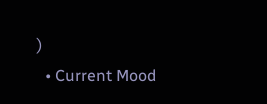)
  • Current Mood